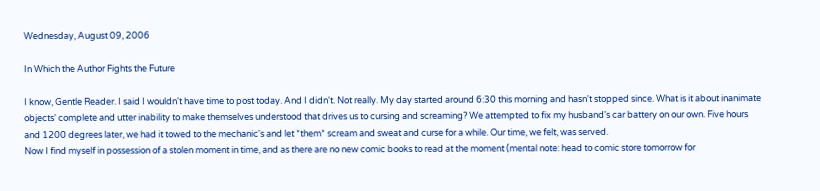Wednesday, August 09, 2006

In Which the Author Fights the Future

I know, Gentle Reader. I said I wouldn't have time to post today. And I didn't. Not really. My day started around 6:30 this morning and hasn't stopped since. What is it about inanimate objects' complete and utter inability to make themselves understood that drives us to cursing and screaming? We attempted to fix my husband's car battery on our own. Five hours and 1200 degrees later, we had it towed to the mechanic's and let *them* scream and sweat and curse for a while. Our time, we felt, was served.
Now I find myself in possession of a stolen moment in time, and as there are no new comic books to read at the moment (mental note: head to comic store tomorrow for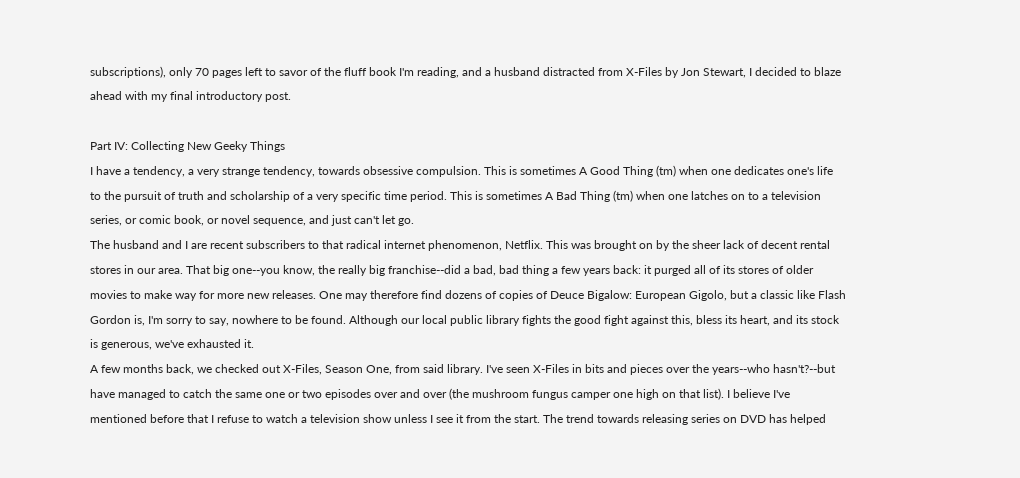subscriptions), only 70 pages left to savor of the fluff book I'm reading, and a husband distracted from X-Files by Jon Stewart, I decided to blaze ahead with my final introductory post.

Part IV: Collecting New Geeky Things
I have a tendency, a very strange tendency, towards obsessive compulsion. This is sometimes A Good Thing (tm) when one dedicates one's life to the pursuit of truth and scholarship of a very specific time period. This is sometimes A Bad Thing (tm) when one latches on to a television series, or comic book, or novel sequence, and just can't let go.
The husband and I are recent subscribers to that radical internet phenomenon, Netflix. This was brought on by the sheer lack of decent rental stores in our area. That big one--you know, the really big franchise--did a bad, bad thing a few years back: it purged all of its stores of older movies to make way for more new releases. One may therefore find dozens of copies of Deuce Bigalow: European Gigolo, but a classic like Flash Gordon is, I'm sorry to say, nowhere to be found. Although our local public library fights the good fight against this, bless its heart, and its stock is generous, we've exhausted it.
A few months back, we checked out X-Files, Season One, from said library. I've seen X-Files in bits and pieces over the years--who hasn't?--but have managed to catch the same one or two episodes over and over (the mushroom fungus camper one high on that list). I believe I've mentioned before that I refuse to watch a television show unless I see it from the start. The trend towards releasing series on DVD has helped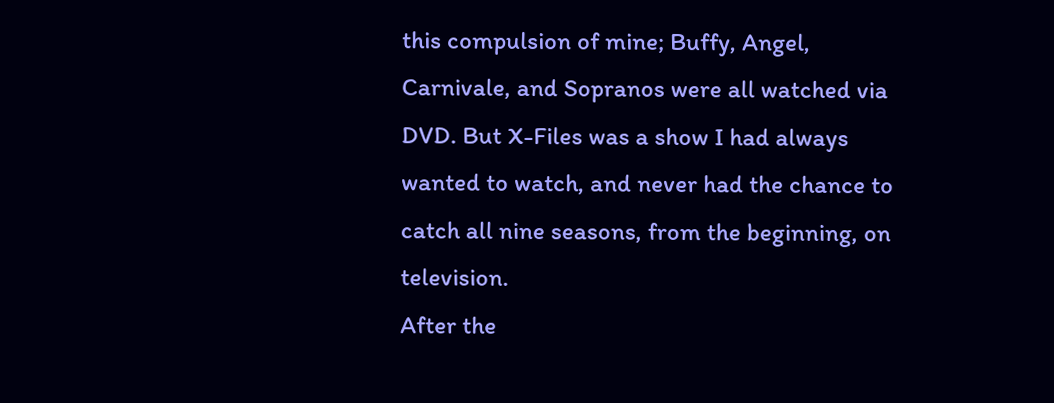this compulsion of mine; Buffy, Angel, Carnivale, and Sopranos were all watched via DVD. But X-Files was a show I had always wanted to watch, and never had the chance to catch all nine seasons, from the beginning, on television.
After the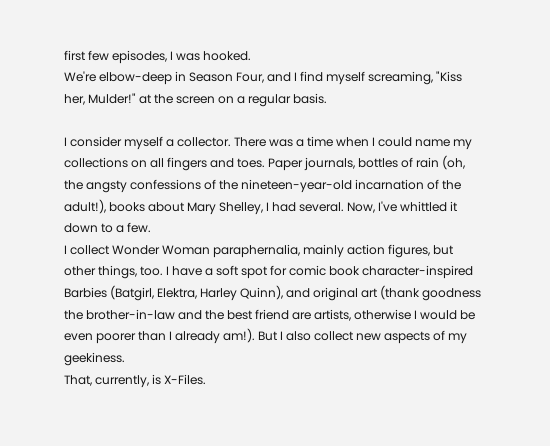first few episodes, I was hooked.
We're elbow-deep in Season Four, and I find myself screaming, "Kiss her, Mulder!" at the screen on a regular basis.

I consider myself a collector. There was a time when I could name my collections on all fingers and toes. Paper journals, bottles of rain (oh, the angsty confessions of the nineteen-year-old incarnation of the adult!), books about Mary Shelley, I had several. Now, I've whittled it down to a few.
I collect Wonder Woman paraphernalia, mainly action figures, but other things, too. I have a soft spot for comic book character-inspired Barbies (Batgirl, Elektra, Harley Quinn), and original art (thank goodness the brother-in-law and the best friend are artists, otherwise I would be even poorer than I already am!). But I also collect new aspects of my geekiness.
That, currently, is X-Files.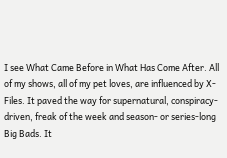I see What Came Before in What Has Come After. All of my shows, all of my pet loves, are influenced by X-Files. It paved the way for supernatural, conspiracy-driven, freak of the week and season- or series-long Big Bads. It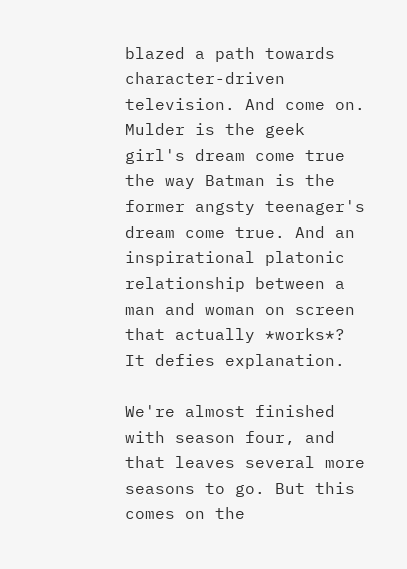blazed a path towards character-driven television. And come on. Mulder is the geek girl's dream come true the way Batman is the former angsty teenager's dream come true. And an inspirational platonic relationship between a man and woman on screen that actually *works*? It defies explanation.

We're almost finished with season four, and that leaves several more seasons to go. But this comes on the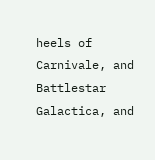heels of Carnivale, and Battlestar Galactica, and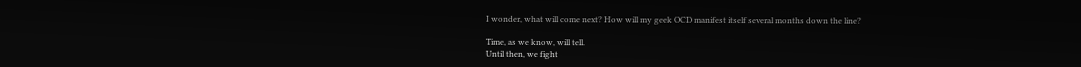I wonder, what will come next? How will my geek OCD manifest itself several months down the line?

Time, as we know, will tell.
Until then, we fight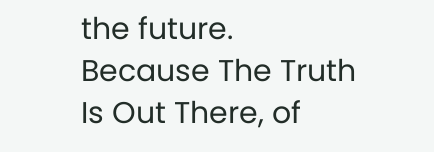the future.
Because The Truth Is Out There, of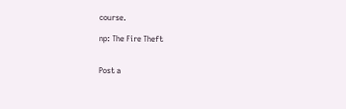course.

np: The Fire Theft


Post a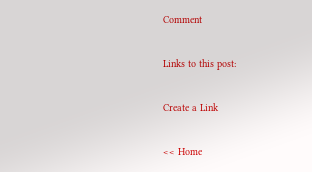Comment

Links to this post:

Create a Link

<< Home